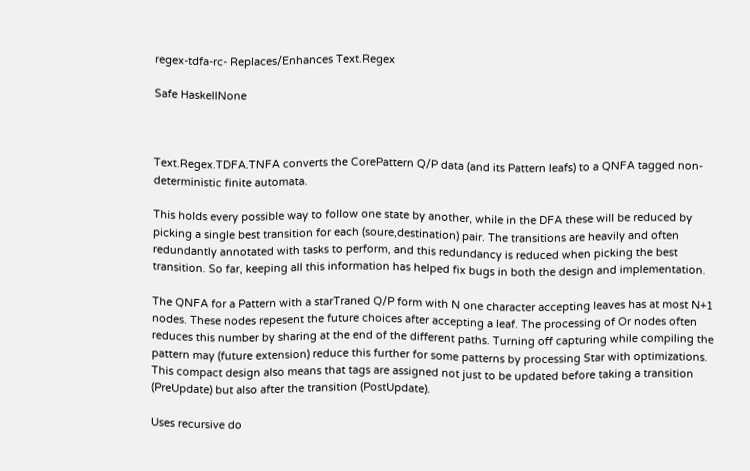regex-tdfa-rc- Replaces/Enhances Text.Regex

Safe HaskellNone



Text.Regex.TDFA.TNFA converts the CorePattern Q/P data (and its Pattern leafs) to a QNFA tagged non-deterministic finite automata.

This holds every possible way to follow one state by another, while in the DFA these will be reduced by picking a single best transition for each (soure,destination) pair. The transitions are heavily and often redundantly annotated with tasks to perform, and this redundancy is reduced when picking the best transition. So far, keeping all this information has helped fix bugs in both the design and implementation.

The QNFA for a Pattern with a starTraned Q/P form with N one character accepting leaves has at most N+1 nodes. These nodes repesent the future choices after accepting a leaf. The processing of Or nodes often reduces this number by sharing at the end of the different paths. Turning off capturing while compiling the pattern may (future extension) reduce this further for some patterns by processing Star with optimizations. This compact design also means that tags are assigned not just to be updated before taking a transition (PreUpdate) but also after the transition (PostUpdate).

Uses recursive do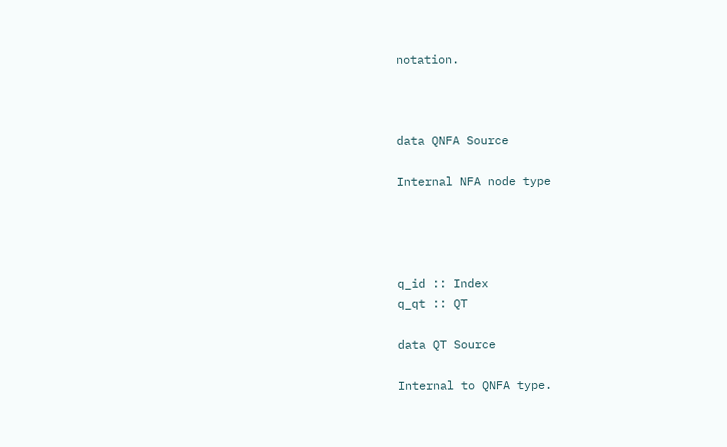notation.



data QNFA Source

Internal NFA node type




q_id :: Index
q_qt :: QT

data QT Source

Internal to QNFA type.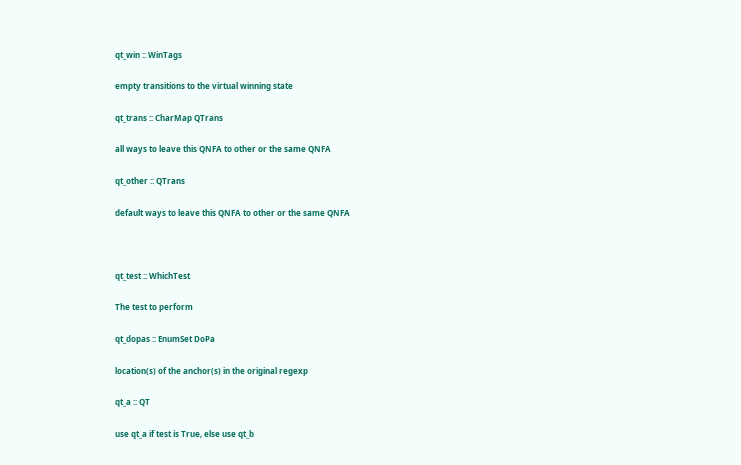qt_win :: WinTags

empty transitions to the virtual winning state

qt_trans :: CharMap QTrans

all ways to leave this QNFA to other or the same QNFA

qt_other :: QTrans

default ways to leave this QNFA to other or the same QNFA



qt_test :: WhichTest

The test to perform

qt_dopas :: EnumSet DoPa

location(s) of the anchor(s) in the original regexp

qt_a :: QT

use qt_a if test is True, else use qt_b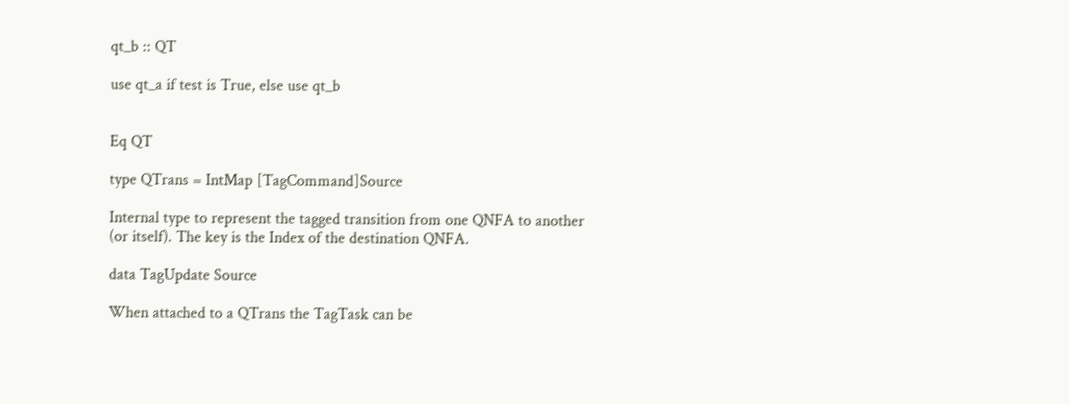qt_b :: QT

use qt_a if test is True, else use qt_b


Eq QT

type QTrans = IntMap [TagCommand]Source

Internal type to represent the tagged transition from one QNFA to another (or itself). The key is the Index of the destination QNFA.

data TagUpdate Source

When attached to a QTrans the TagTask can be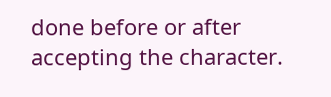done before or after accepting the character.